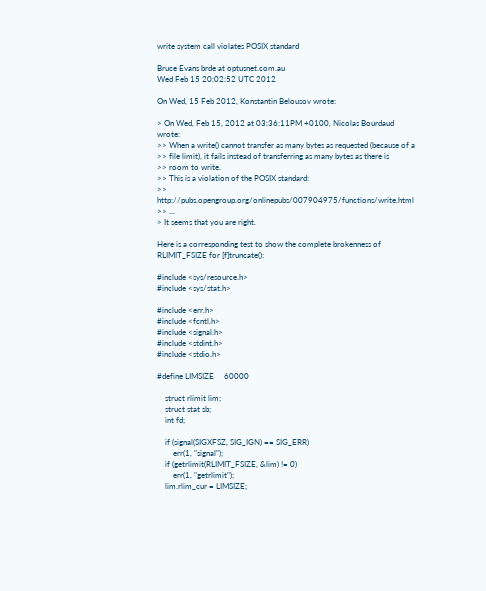write system call violates POSIX standard

Bruce Evans brde at optusnet.com.au
Wed Feb 15 20:02:52 UTC 2012

On Wed, 15 Feb 2012, Konstantin Belousov wrote:

> On Wed, Feb 15, 2012 at 03:36:11PM +0100, Nicolas Bourdaud wrote:
>> When a write() cannot transfer as many bytes as requested (because of a
>> file limit), it fails instead of transferring as many bytes as there is
>> room to write.
>> This is a violation of the POSIX standard:
>> http://pubs.opengroup.org/onlinepubs/007904975/functions/write.html
>> ...
> It seems that you are right.

Here is a corresponding test to show the complete brokenness of
RLIMIT_FSIZE for [f]truncate():

#include <sys/resource.h>
#include <sys/stat.h>

#include <err.h>
#include <fcntl.h>
#include <signal.h>
#include <stdint.h>
#include <stdio.h>

#define LIMSIZE     60000

    struct rlimit lim;
    struct stat sb;
    int fd;

    if (signal(SIGXFSZ, SIG_IGN) == SIG_ERR)
        err(1, "signal");
    if (getrlimit(RLIMIT_FSIZE, &lim) != 0)
        err(1, "getrlimit");
    lim.rlim_cur = LIMSIZE;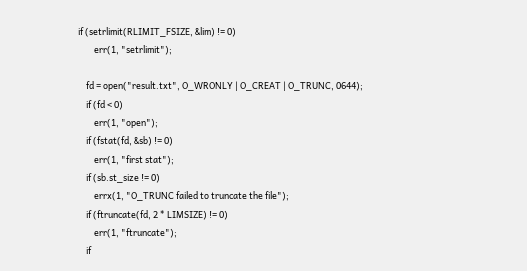if (setrlimit(RLIMIT_FSIZE, &lim) != 0)
        err(1, "setrlimit");

    fd = open("result.txt", O_WRONLY | O_CREAT | O_TRUNC, 0644);
    if (fd < 0)
        err(1, "open");
    if (fstat(fd, &sb) != 0)
        err(1, "first stat");
    if (sb.st_size != 0)
        errx(1, "O_TRUNC failed to truncate the file");
    if (ftruncate(fd, 2 * LIMSIZE) != 0)
        err(1, "ftruncate");
    if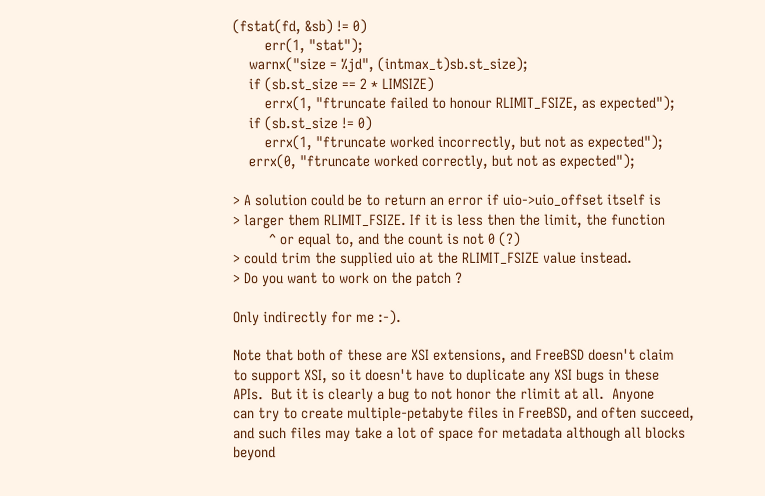(fstat(fd, &sb) != 0)
        err(1, "stat");
    warnx("size = %jd", (intmax_t)sb.st_size);
    if (sb.st_size == 2 * LIMSIZE)
        errx(1, "ftruncate failed to honour RLIMIT_FSIZE, as expected");
    if (sb.st_size != 0)
        errx(1, "ftruncate worked incorrectly, but not as expected");
    errx(0, "ftruncate worked correctly, but not as expected");

> A solution could be to return an error if uio->uio_offset itself is
> larger them RLIMIT_FSIZE. If it is less then the limit, the function
         ^ or equal to, and the count is not 0 (?)
> could trim the supplied uio at the RLIMIT_FSIZE value instead.
> Do you want to work on the patch ?

Only indirectly for me :-).

Note that both of these are XSI extensions, and FreeBSD doesn't claim
to support XSI, so it doesn't have to duplicate any XSI bugs in these
APIs.  But it is clearly a bug to not honor the rlimit at all.  Anyone
can try to create multiple-petabyte files in FreeBSD, and often succeed,
and such files may take a lot of space for metadata although all blocks
beyond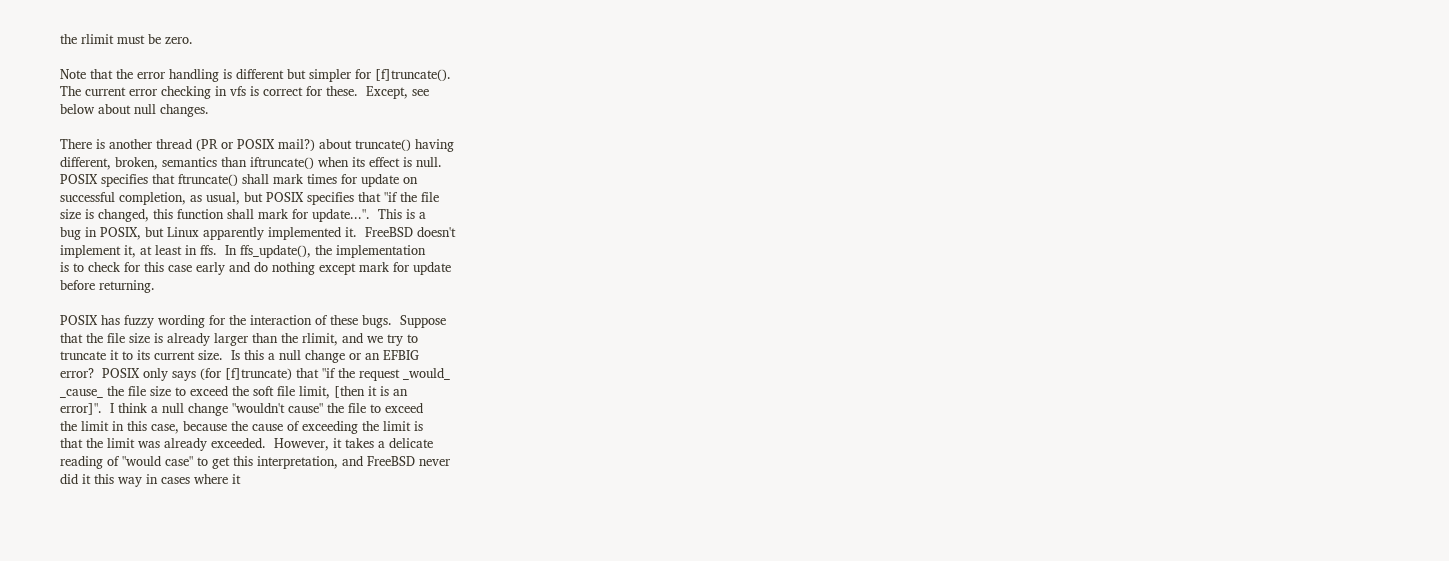the rlimit must be zero.

Note that the error handling is different but simpler for [f]truncate().
The current error checking in vfs is correct for these.  Except, see
below about null changes.

There is another thread (PR or POSIX mail?) about truncate() having
different, broken, semantics than iftruncate() when its effect is null.
POSIX specifies that ftruncate() shall mark times for update on
successful completion, as usual, but POSIX specifies that "if the file
size is changed, this function shall mark for update...".  This is a
bug in POSIX, but Linux apparently implemented it.  FreeBSD doesn't
implement it, at least in ffs.  In ffs_update(), the implementation
is to check for this case early and do nothing except mark for update
before returning.

POSIX has fuzzy wording for the interaction of these bugs.  Suppose
that the file size is already larger than the rlimit, and we try to
truncate it to its current size.  Is this a null change or an EFBIG
error?  POSIX only says (for [f]truncate) that "if the request _would_
_cause_ the file size to exceed the soft file limit, [then it is an
error]".  I think a null change "wouldn't cause" the file to exceed
the limit in this case, because the cause of exceeding the limit is
that the limit was already exceeded.  However, it takes a delicate
reading of "would case" to get this interpretation, and FreeBSD never
did it this way in cases where it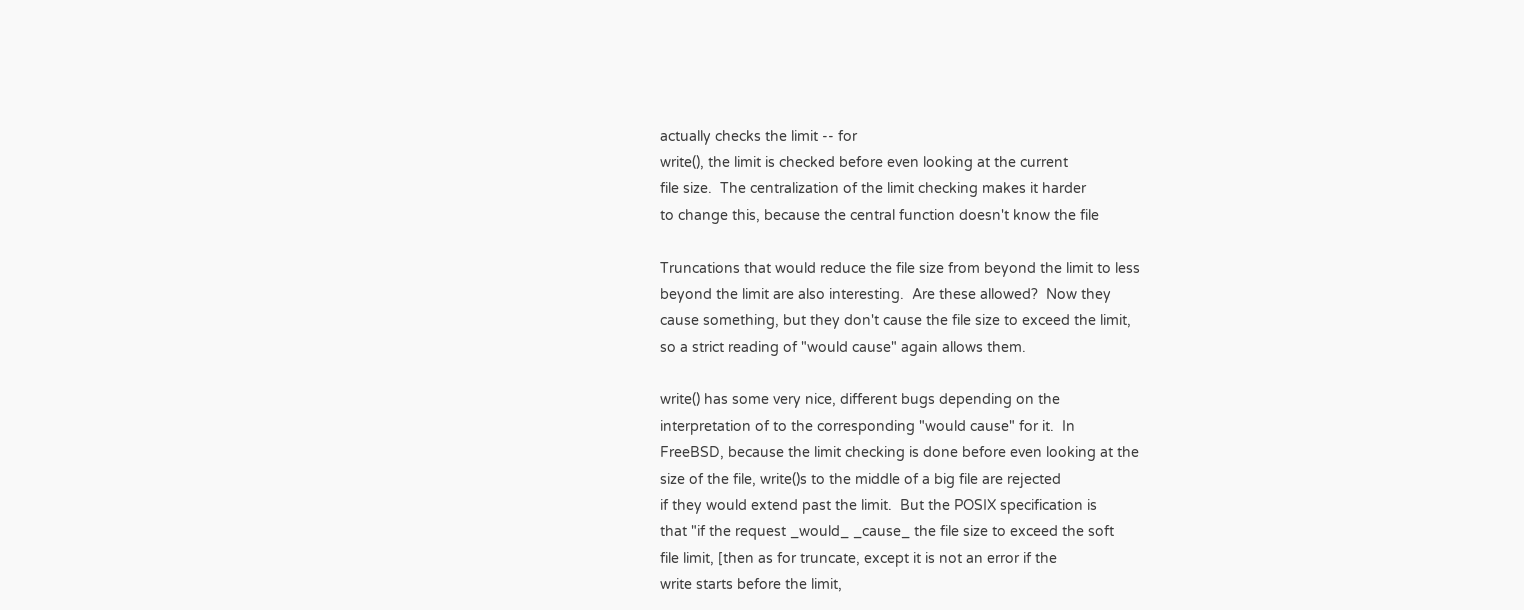actually checks the limit -- for
write(), the limit is checked before even looking at the current
file size.  The centralization of the limit checking makes it harder
to change this, because the central function doesn't know the file

Truncations that would reduce the file size from beyond the limit to less
beyond the limit are also interesting.  Are these allowed?  Now they
cause something, but they don't cause the file size to exceed the limit,
so a strict reading of "would cause" again allows them.

write() has some very nice, different bugs depending on the
interpretation of to the corresponding "would cause" for it.  In
FreeBSD, because the limit checking is done before even looking at the
size of the file, write()s to the middle of a big file are rejected
if they would extend past the limit.  But the POSIX specification is
that "if the request _would_ _cause_ the file size to exceed the soft
file limit, [then as for truncate, except it is not an error if the
write starts before the limit,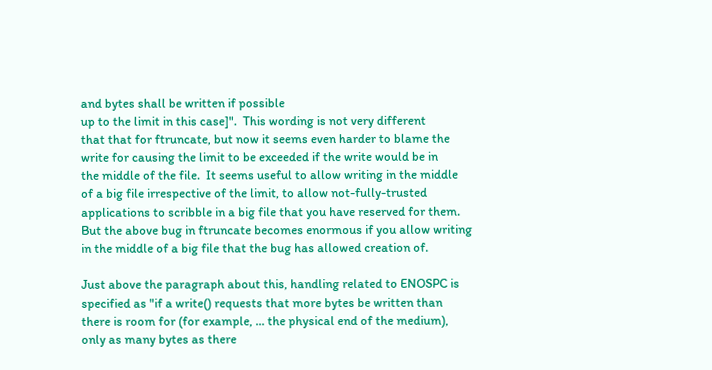and bytes shall be written if possible
up to the limit in this case]".  This wording is not very different
that that for ftruncate, but now it seems even harder to blame the
write for causing the limit to be exceeded if the write would be in
the middle of the file.  It seems useful to allow writing in the middle
of a big file irrespective of the limit, to allow not-fully-trusted
applications to scribble in a big file that you have reserved for them.
But the above bug in ftruncate becomes enormous if you allow writing
in the middle of a big file that the bug has allowed creation of.

Just above the paragraph about this, handling related to ENOSPC is
specified as "if a write() requests that more bytes be written than
there is room for (for example, ... the physical end of the medium),
only as many bytes as there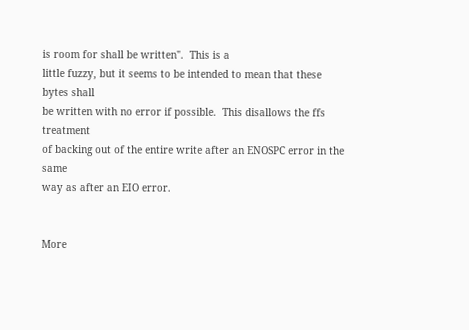is room for shall be written".  This is a
little fuzzy, but it seems to be intended to mean that these bytes shall
be written with no error if possible.  This disallows the ffs treatment
of backing out of the entire write after an ENOSPC error in the same
way as after an EIO error.


More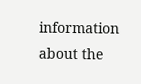information about the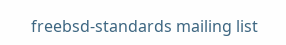freebsd-standards mailing list